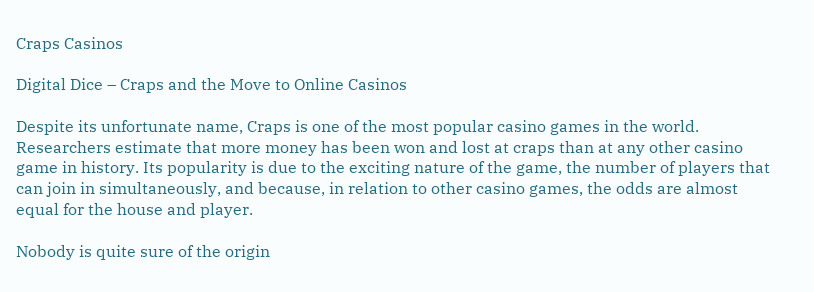Craps Casinos

Digital Dice – Craps and the Move to Online Casinos

Despite its unfortunate name, Craps is one of the most popular casino games in the world. Researchers estimate that more money has been won and lost at craps than at any other casino game in history. Its popularity is due to the exciting nature of the game, the number of players that can join in simultaneously, and because, in relation to other casino games, the odds are almost equal for the house and player.

Nobody is quite sure of the origin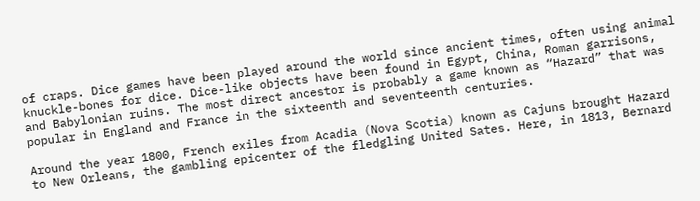of craps. Dice games have been played around the world since ancient times, often using animal knuckle-bones for dice. Dice-like objects have been found in Egypt, China, Roman garrisons, and Babylonian ruins. The most direct ancestor is probably a game known as “Hazard” that was popular in England and France in the sixteenth and seventeenth centuries.

Around the year 1800, French exiles from Acadia (Nova Scotia) known as Cajuns brought Hazard to New Orleans, the gambling epicenter of the fledgling United Sates. Here, in 1813, Bernard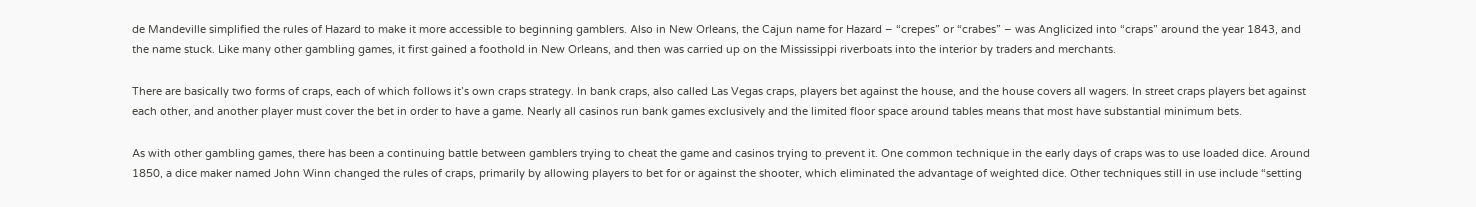de Mandeville simplified the rules of Hazard to make it more accessible to beginning gamblers. Also in New Orleans, the Cajun name for Hazard – “crepes” or “crabes” – was Anglicized into “craps” around the year 1843, and the name stuck. Like many other gambling games, it first gained a foothold in New Orleans, and then was carried up on the Mississippi riverboats into the interior by traders and merchants.

There are basically two forms of craps, each of which follows it’s own craps strategy. In bank craps, also called Las Vegas craps, players bet against the house, and the house covers all wagers. In street craps players bet against each other, and another player must cover the bet in order to have a game. Nearly all casinos run bank games exclusively and the limited floor space around tables means that most have substantial minimum bets.

As with other gambling games, there has been a continuing battle between gamblers trying to cheat the game and casinos trying to prevent it. One common technique in the early days of craps was to use loaded dice. Around 1850, a dice maker named John Winn changed the rules of craps, primarily by allowing players to bet for or against the shooter, which eliminated the advantage of weighted dice. Other techniques still in use include “setting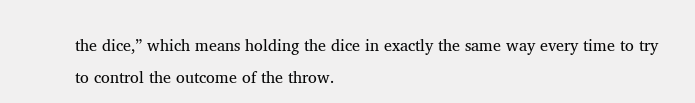the dice,” which means holding the dice in exactly the same way every time to try to control the outcome of the throw.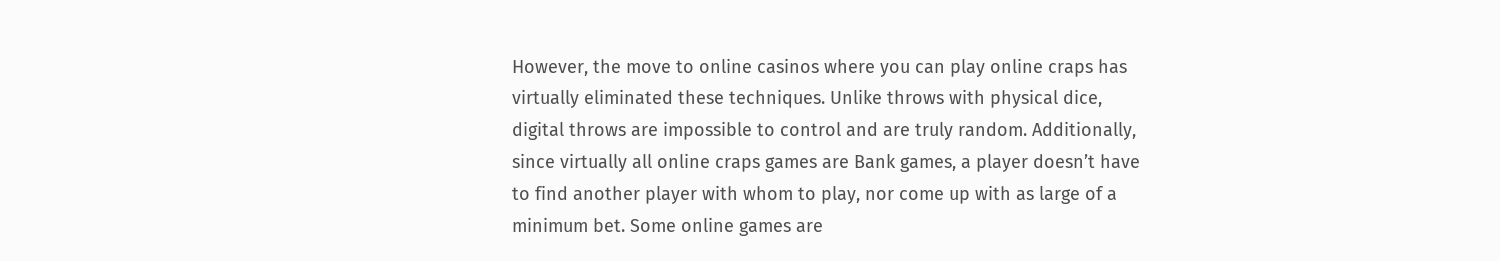However, the move to online casinos where you can play online craps has virtually eliminated these techniques. Unlike throws with physical dice, digital throws are impossible to control and are truly random. Additionally, since virtually all online craps games are Bank games, a player doesn’t have to find another player with whom to play, nor come up with as large of a minimum bet. Some online games are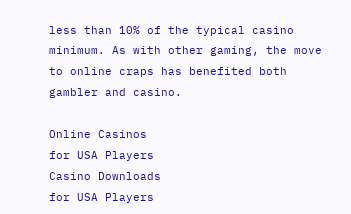less than 10% of the typical casino minimum. As with other gaming, the move to online craps has benefited both gambler and casino.

Online Casinos
for USA Players
Casino Downloads
for USA Players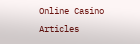Online Casino Articles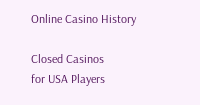Online Casino History

Closed Casinos
for USA Players